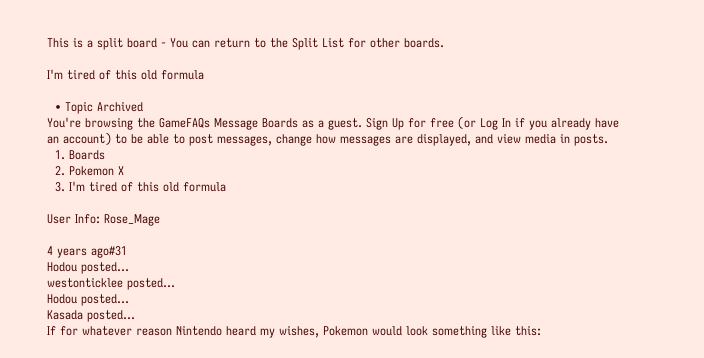This is a split board - You can return to the Split List for other boards.

I'm tired of this old formula

  • Topic Archived
You're browsing the GameFAQs Message Boards as a guest. Sign Up for free (or Log In if you already have an account) to be able to post messages, change how messages are displayed, and view media in posts.
  1. Boards
  2. Pokemon X
  3. I'm tired of this old formula

User Info: Rose_Mage

4 years ago#31
Hodou posted...
westonticklee posted...
Hodou posted...
Kasada posted...
If for whatever reason Nintendo heard my wishes, Pokemon would look something like this: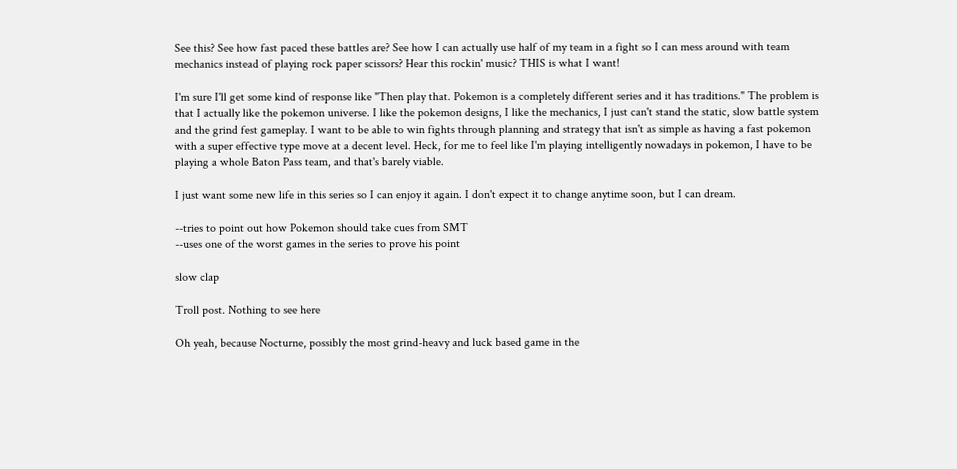See this? See how fast paced these battles are? See how I can actually use half of my team in a fight so I can mess around with team mechanics instead of playing rock paper scissors? Hear this rockin' music? THIS is what I want!

I'm sure I'll get some kind of response like "Then play that. Pokemon is a completely different series and it has traditions." The problem is that I actually like the pokemon universe. I like the pokemon designs, I like the mechanics, I just can't stand the static, slow battle system and the grind fest gameplay. I want to be able to win fights through planning and strategy that isn't as simple as having a fast pokemon with a super effective type move at a decent level. Heck, for me to feel like I'm playing intelligently nowadays in pokemon, I have to be playing a whole Baton Pass team, and that's barely viable.

I just want some new life in this series so I can enjoy it again. I don't expect it to change anytime soon, but I can dream.

--tries to point out how Pokemon should take cues from SMT
--uses one of the worst games in the series to prove his point

slow clap

Troll post. Nothing to see here

Oh yeah, because Nocturne, possibly the most grind-heavy and luck based game in the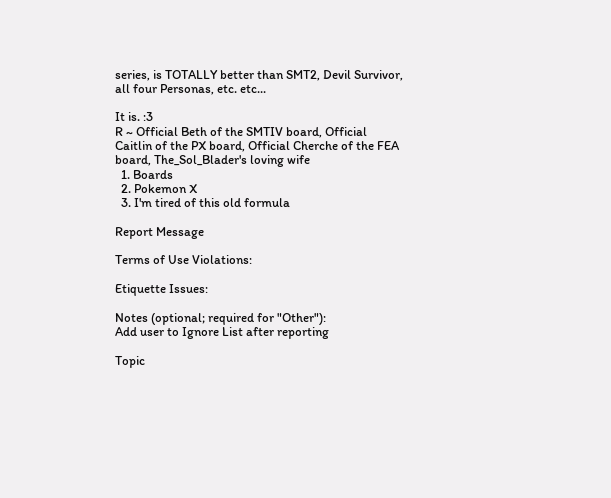series, is TOTALLY better than SMT2, Devil Survivor, all four Personas, etc. etc...

It is. :3
R ~ Official Beth of the SMTIV board, Official Caitlin of the PX board, Official Cherche of the FEA board, The_Sol_Blader's loving wife
  1. Boards
  2. Pokemon X
  3. I'm tired of this old formula

Report Message

Terms of Use Violations:

Etiquette Issues:

Notes (optional; required for "Other"):
Add user to Ignore List after reporting

Topic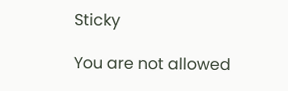Sticky

You are not allowed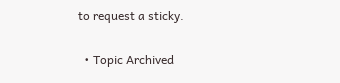to request a sticky.

  • Topic Archived